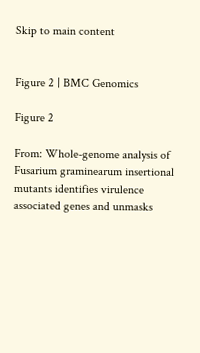Skip to main content


Figure 2 | BMC Genomics

Figure 2

From: Whole-genome analysis of Fusarium graminearum insertional mutants identifies virulence associated genes and unmasks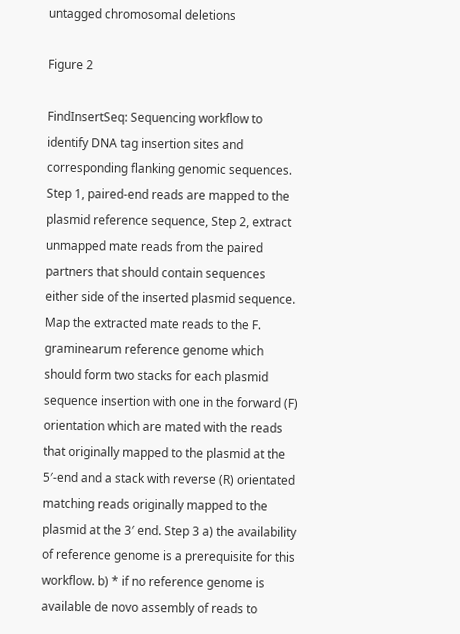untagged chromosomal deletions

Figure 2

FindInsertSeq: Sequencing workflow to identify DNA tag insertion sites and corresponding flanking genomic sequences. Step 1, paired-end reads are mapped to the plasmid reference sequence, Step 2, extract unmapped mate reads from the paired partners that should contain sequences either side of the inserted plasmid sequence. Map the extracted mate reads to the F. graminearum reference genome which should form two stacks for each plasmid sequence insertion with one in the forward (F) orientation which are mated with the reads that originally mapped to the plasmid at the 5′-end and a stack with reverse (R) orientated matching reads originally mapped to the plasmid at the 3′ end. Step 3 a) the availability of reference genome is a prerequisite for this workflow. b) * if no reference genome is available de novo assembly of reads to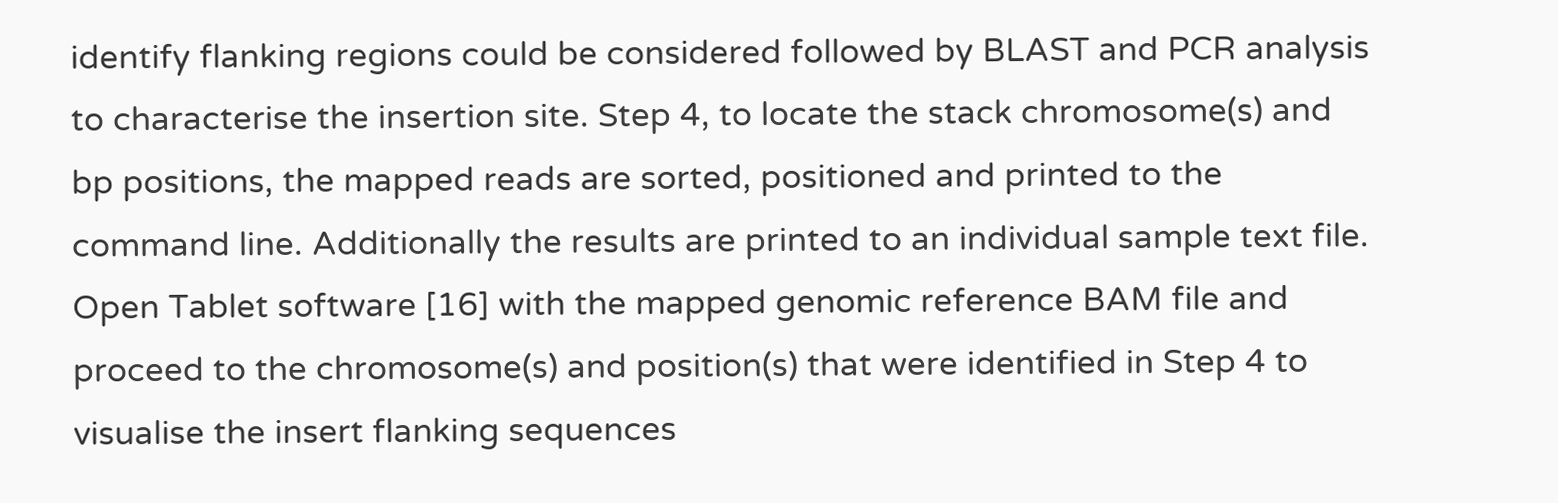identify flanking regions could be considered followed by BLAST and PCR analysis to characterise the insertion site. Step 4, to locate the stack chromosome(s) and bp positions, the mapped reads are sorted, positioned and printed to the command line. Additionally the results are printed to an individual sample text file. Open Tablet software [16] with the mapped genomic reference BAM file and proceed to the chromosome(s) and position(s) that were identified in Step 4 to visualise the insert flanking sequences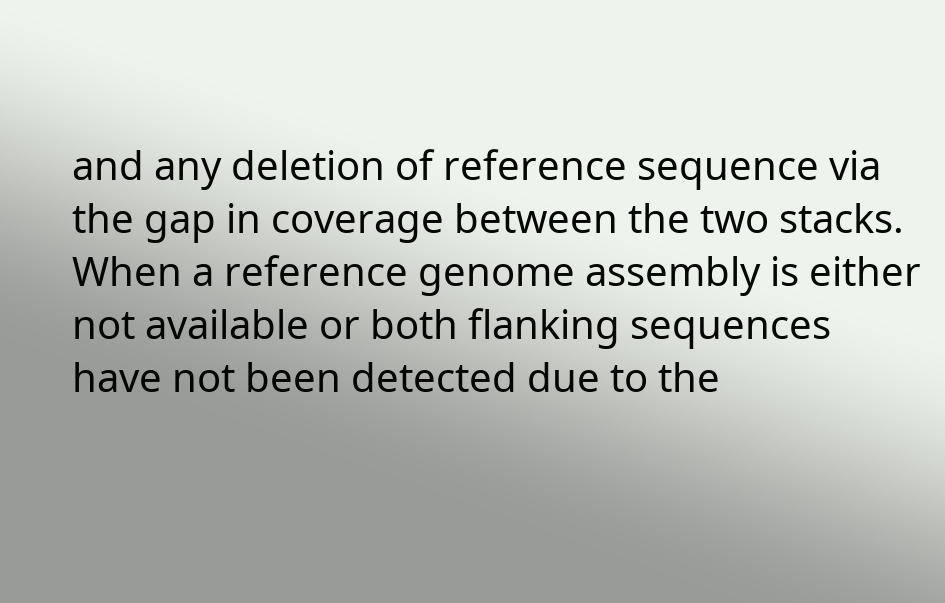and any deletion of reference sequence via the gap in coverage between the two stacks. When a reference genome assembly is either not available or both flanking sequences have not been detected due to the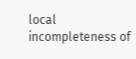local incompleteness of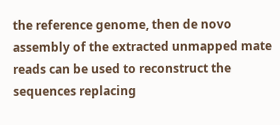the reference genome, then de novo assembly of the extracted unmapped mate reads can be used to reconstruct the sequences replacing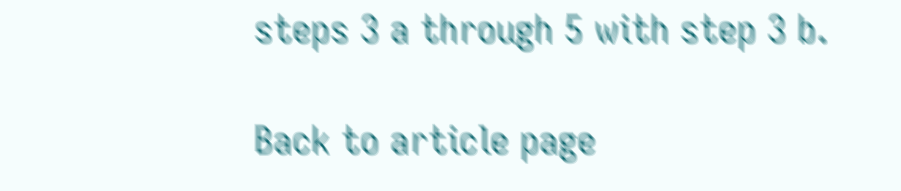steps 3 a through 5 with step 3 b.

Back to article page